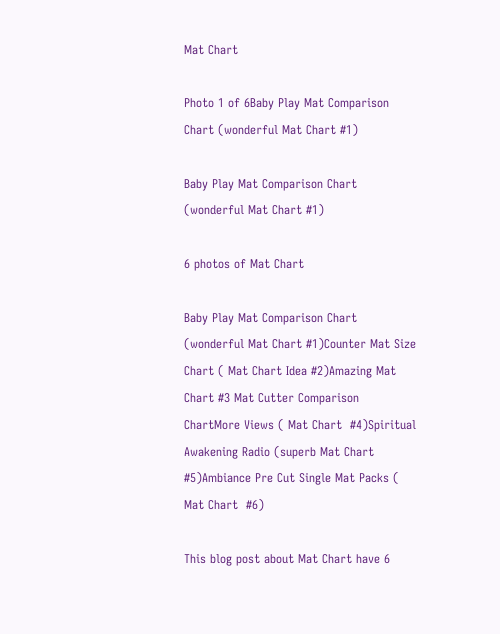Mat Chart

Photo 1 of 6Baby Play Mat Comparison Chart (wonderful Mat Chart #1)

Baby Play Mat Comparison Chart (wonderful Mat Chart #1)

6 photos of Mat Chart

Baby Play Mat Comparison Chart (wonderful Mat Chart #1)Counter Mat Size Chart ( Mat Chart Idea #2)Amazing Mat Chart #3 Mat Cutter Comparison ChartMore Views ( Mat Chart  #4)Spiritual Awakening Radio (superb Mat Chart  #5)Ambiance Pre Cut Single Mat Packs ( Mat Chart  #6)

This blog post about Mat Chart have 6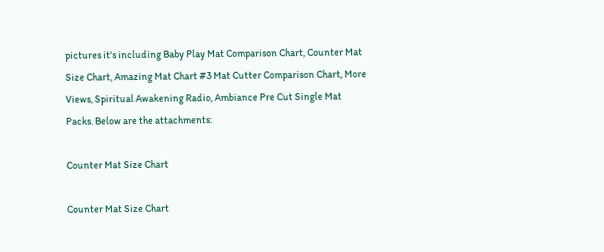pictures it's including Baby Play Mat Comparison Chart, Counter Mat Size Chart, Amazing Mat Chart #3 Mat Cutter Comparison Chart, More Views, Spiritual Awakening Radio, Ambiance Pre Cut Single Mat Packs. Below are the attachments:

Counter Mat Size Chart

Counter Mat Size Chart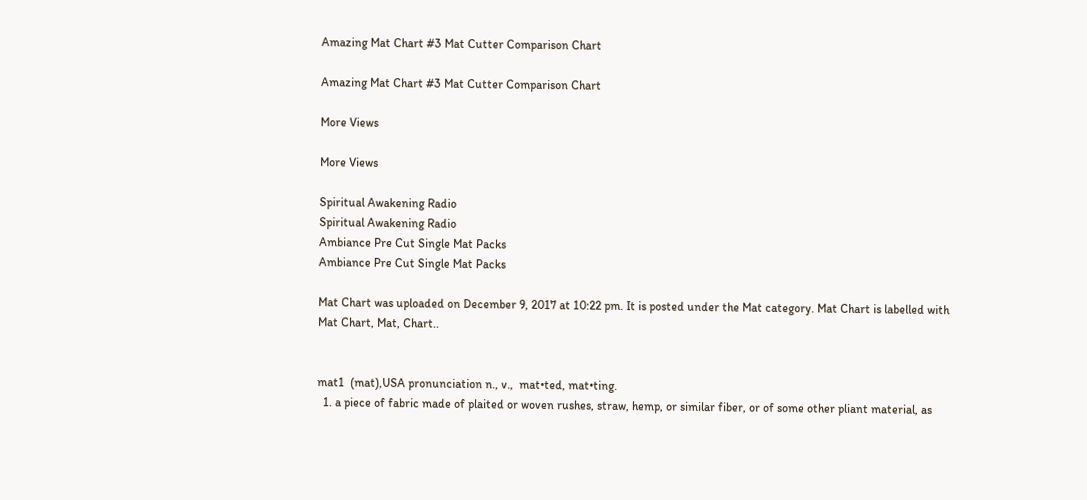Amazing Mat Chart #3 Mat Cutter Comparison Chart

Amazing Mat Chart #3 Mat Cutter Comparison Chart

More Views

More Views

Spiritual Awakening Radio
Spiritual Awakening Radio
Ambiance Pre Cut Single Mat Packs
Ambiance Pre Cut Single Mat Packs

Mat Chart was uploaded on December 9, 2017 at 10:22 pm. It is posted under the Mat category. Mat Chart is labelled with Mat Chart, Mat, Chart..


mat1  (mat),USA pronunciation n., v.,  mat•ted, mat•ting.
  1. a piece of fabric made of plaited or woven rushes, straw, hemp, or similar fiber, or of some other pliant material, as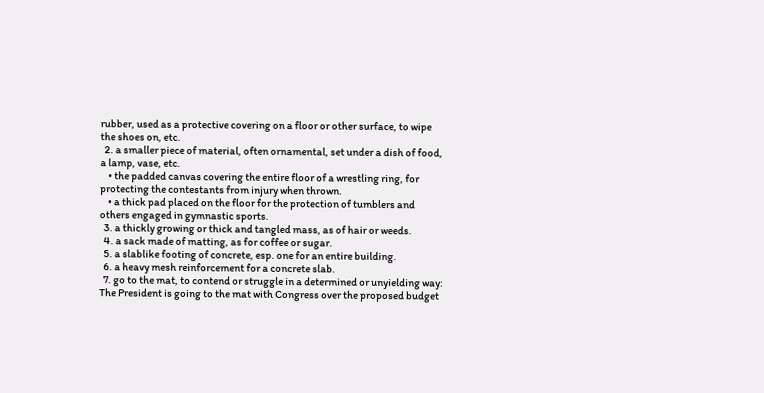rubber, used as a protective covering on a floor or other surface, to wipe the shoes on, etc.
  2. a smaller piece of material, often ornamental, set under a dish of food, a lamp, vase, etc.
    • the padded canvas covering the entire floor of a wrestling ring, for protecting the contestants from injury when thrown.
    • a thick pad placed on the floor for the protection of tumblers and others engaged in gymnastic sports.
  3. a thickly growing or thick and tangled mass, as of hair or weeds.
  4. a sack made of matting, as for coffee or sugar.
  5. a slablike footing of concrete, esp. one for an entire building.
  6. a heavy mesh reinforcement for a concrete slab.
  7. go to the mat, to contend or struggle in a determined or unyielding way: The President is going to the mat with Congress over the proposed budget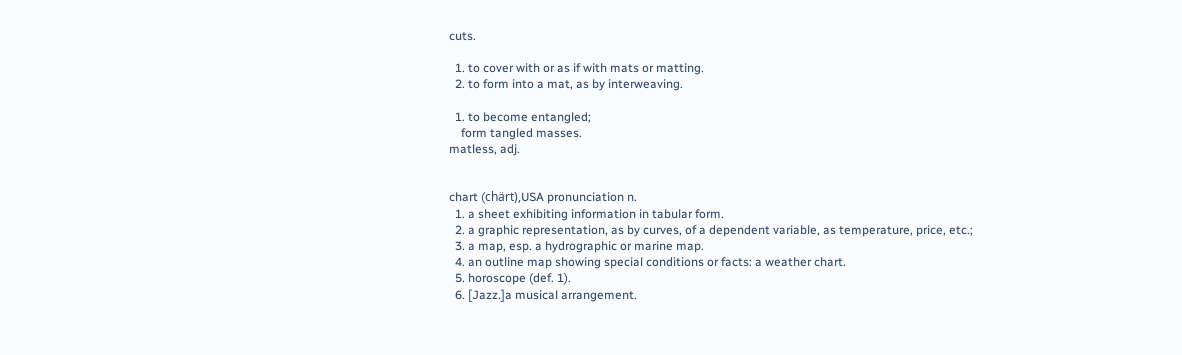cuts.

  1. to cover with or as if with mats or matting.
  2. to form into a mat, as by interweaving.

  1. to become entangled;
    form tangled masses.
matless, adj.


chart (chärt),USA pronunciation n.
  1. a sheet exhibiting information in tabular form.
  2. a graphic representation, as by curves, of a dependent variable, as temperature, price, etc.;
  3. a map, esp. a hydrographic or marine map.
  4. an outline map showing special conditions or facts: a weather chart.
  5. horoscope (def. 1).
  6. [Jazz.]a musical arrangement.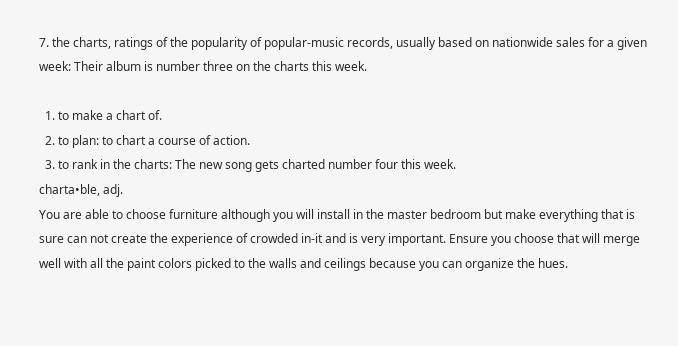7. the charts, ratings of the popularity of popular-music records, usually based on nationwide sales for a given week: Their album is number three on the charts this week.

  1. to make a chart of.
  2. to plan: to chart a course of action.
  3. to rank in the charts: The new song gets charted number four this week.
charta•ble, adj.
You are able to choose furniture although you will install in the master bedroom but make everything that is sure can not create the experience of crowded in-it and is very important. Ensure you choose that will merge well with all the paint colors picked to the walls and ceilings because you can organize the hues.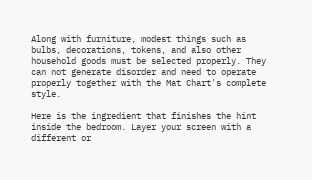Along with furniture, modest things such as bulbs, decorations, tokens, and also other household goods must be selected properly. They can not generate disorder and need to operate properly together with the Mat Chart's complete style.

Here is the ingredient that finishes the hint inside the bedroom. Layer your screen with a different or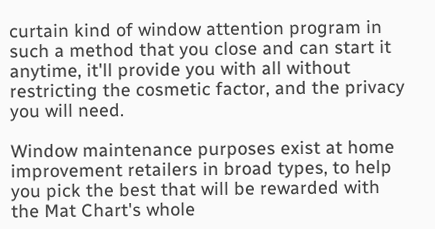curtain kind of window attention program in such a method that you close and can start it anytime, it'll provide you with all without restricting the cosmetic factor, and the privacy you will need.

Window maintenance purposes exist at home improvement retailers in broad types, to help you pick the best that will be rewarded with the Mat Chart's whole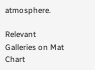atmosphere.

Relevant Galleries on Mat Chart